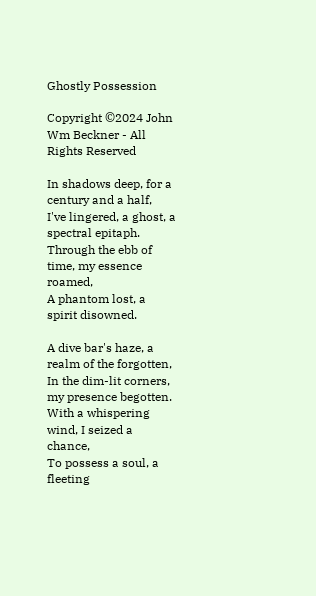Ghostly Possession

Copyright ©2024 John Wm Beckner - All Rights Reserved

In shadows deep, for a century and a half,
I've lingered, a ghost, a spectral epitaph.
Through the ebb of time, my essence roamed,
A phantom lost, a spirit disowned.

A dive bar's haze, a realm of the forgotten,
In the dim-lit corners, my presence begotten.
With a whispering wind, I seized a chance,
To possess a soul, a fleeting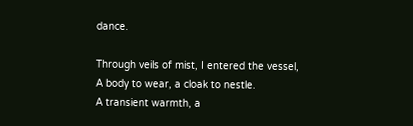dance.

Through veils of mist, I entered the vessel,
A body to wear, a cloak to nestle.
A transient warmth, a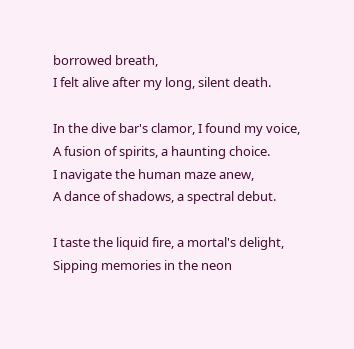borrowed breath,
I felt alive after my long, silent death.

In the dive bar's clamor, I found my voice,
A fusion of spirits, a haunting choice.
I navigate the human maze anew,
A dance of shadows, a spectral debut.

I taste the liquid fire, a mortal's delight,
Sipping memories in the neon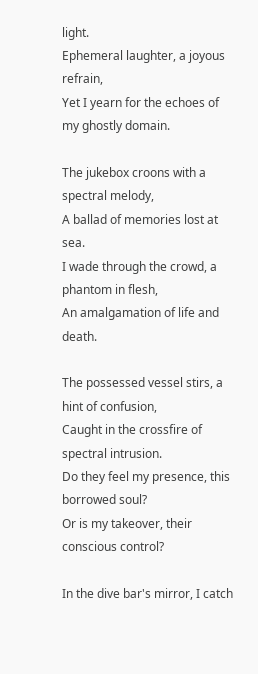light.
Ephemeral laughter, a joyous refrain,
Yet I yearn for the echoes of my ghostly domain.

The jukebox croons with a spectral melody,
A ballad of memories lost at sea.
I wade through the crowd, a phantom in flesh,
An amalgamation of life and death.

The possessed vessel stirs, a hint of confusion,
Caught in the crossfire of spectral intrusion.
Do they feel my presence, this borrowed soul?
Or is my takeover, their conscious control?

In the dive bar's mirror, I catch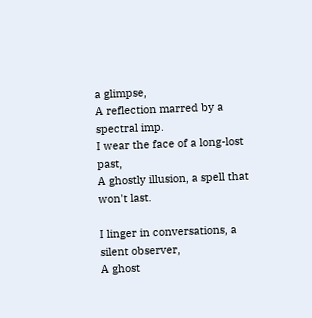a glimpse,
A reflection marred by a spectral imp.
I wear the face of a long-lost past,
A ghostly illusion, a spell that won't last.

I linger in conversations, a silent observer,
A ghost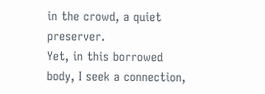in the crowd, a quiet preserver.
Yet, in this borrowed body, I seek a connection,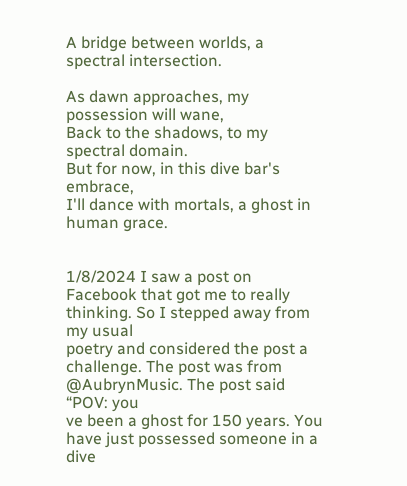A bridge between worlds, a spectral intersection.

As dawn approaches, my possession will wane,
Back to the shadows, to my spectral domain.
But for now, in this dive bar's embrace,
I'll dance with mortals, a ghost in human grace.


1/8/2024 I saw a post on Facebook that got me to really thinking. So I stepped away from my usual
poetry and considered the post a challenge. The post was from @AubrynMusic. The post said “POV: you
ve been a ghost for 150 years. You have just possessed someone in a dive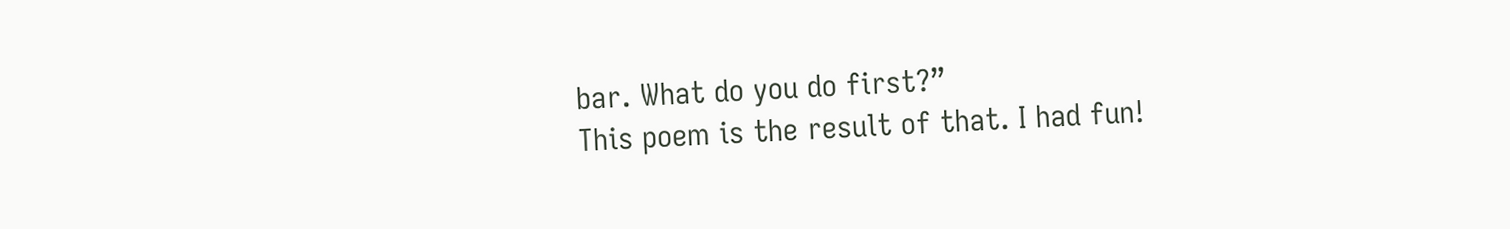bar. What do you do first?”
This poem is the result of that. I had fun!